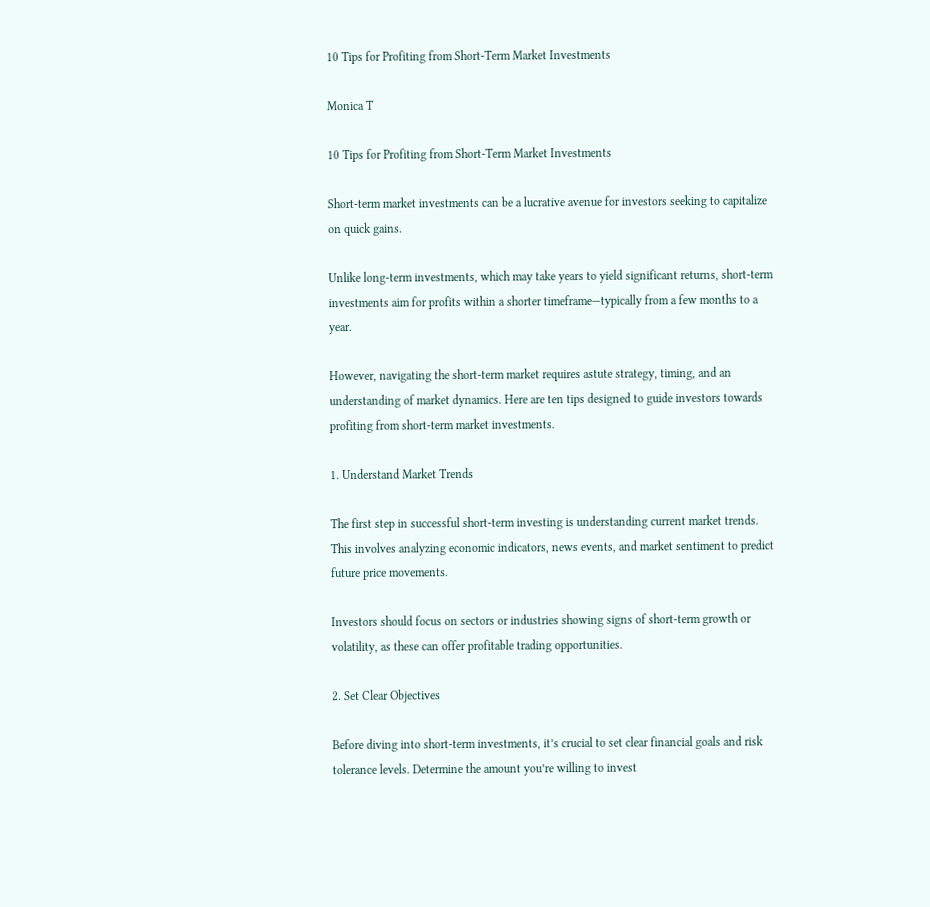10 Tips for Profiting from Short-Term Market Investments

Monica T

10 Tips for Profiting from Short-Term Market Investments

Short-term market investments can be a lucrative avenue for investors seeking to capitalize on quick gains.

Unlike long-term investments, which may take years to yield significant returns, short-term investments aim for profits within a shorter timeframe—typically from a few months to a year.

However, navigating the short-term market requires astute strategy, timing, and an understanding of market dynamics. Here are ten tips designed to guide investors towards profiting from short-term market investments.

1. Understand Market Trends

The first step in successful short-term investing is understanding current market trends. This involves analyzing economic indicators, news events, and market sentiment to predict future price movements.

Investors should focus on sectors or industries showing signs of short-term growth or volatility, as these can offer profitable trading opportunities.

2. Set Clear Objectives

Before diving into short-term investments, it’s crucial to set clear financial goals and risk tolerance levels. Determine the amount you’re willing to invest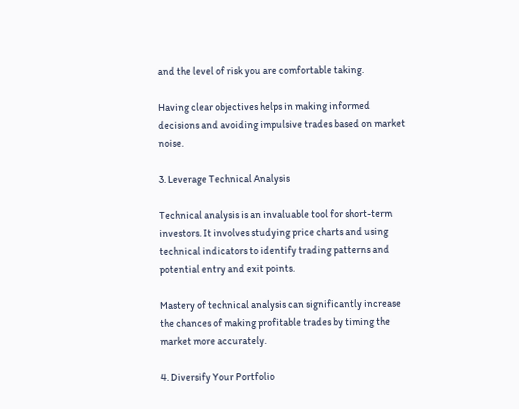and the level of risk you are comfortable taking.

Having clear objectives helps in making informed decisions and avoiding impulsive trades based on market noise.

3. Leverage Technical Analysis

Technical analysis is an invaluable tool for short-term investors. It involves studying price charts and using technical indicators to identify trading patterns and potential entry and exit points.

Mastery of technical analysis can significantly increase the chances of making profitable trades by timing the market more accurately.

4. Diversify Your Portfolio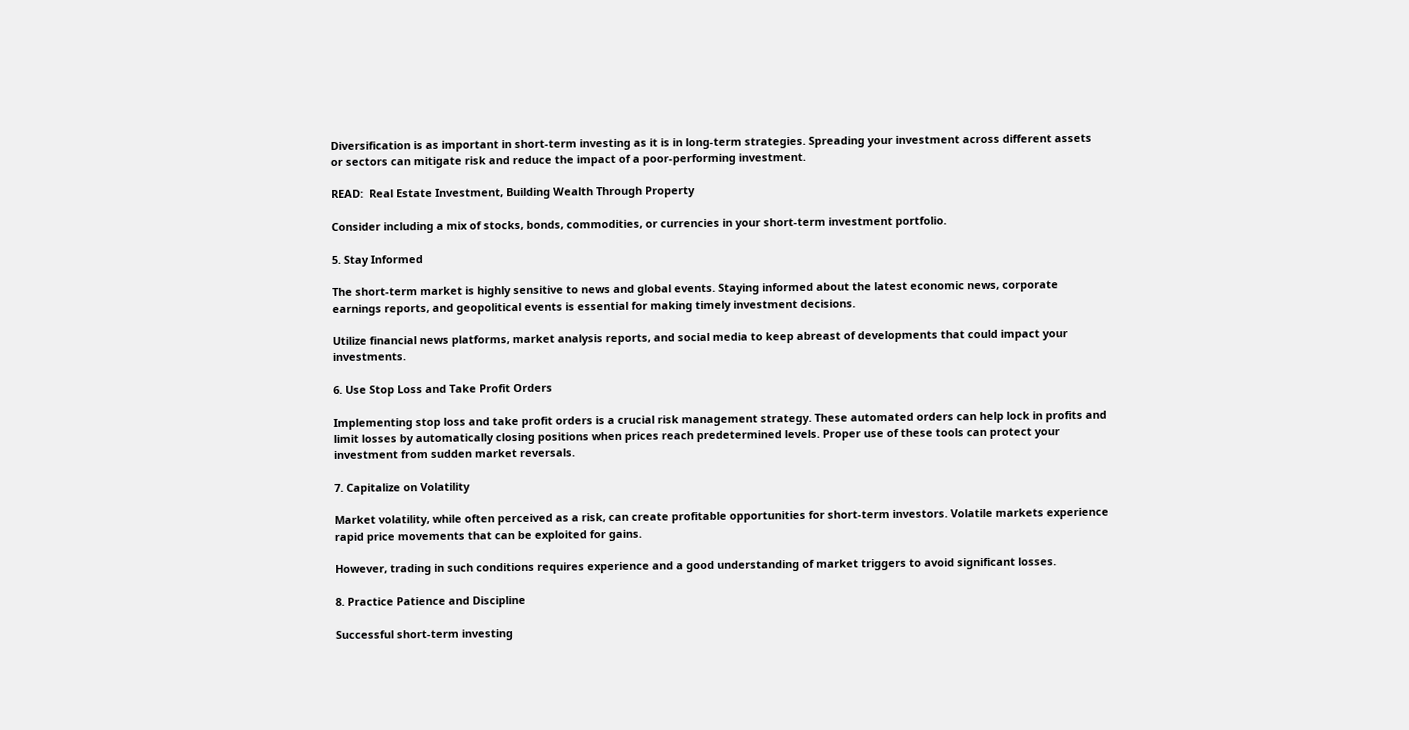Diversification is as important in short-term investing as it is in long-term strategies. Spreading your investment across different assets or sectors can mitigate risk and reduce the impact of a poor-performing investment.

READ:  Real Estate Investment, Building Wealth Through Property

Consider including a mix of stocks, bonds, commodities, or currencies in your short-term investment portfolio.

5. Stay Informed

The short-term market is highly sensitive to news and global events. Staying informed about the latest economic news, corporate earnings reports, and geopolitical events is essential for making timely investment decisions.

Utilize financial news platforms, market analysis reports, and social media to keep abreast of developments that could impact your investments.

6. Use Stop Loss and Take Profit Orders

Implementing stop loss and take profit orders is a crucial risk management strategy. These automated orders can help lock in profits and limit losses by automatically closing positions when prices reach predetermined levels. Proper use of these tools can protect your investment from sudden market reversals.

7. Capitalize on Volatility

Market volatility, while often perceived as a risk, can create profitable opportunities for short-term investors. Volatile markets experience rapid price movements that can be exploited for gains.

However, trading in such conditions requires experience and a good understanding of market triggers to avoid significant losses.

8. Practice Patience and Discipline

Successful short-term investing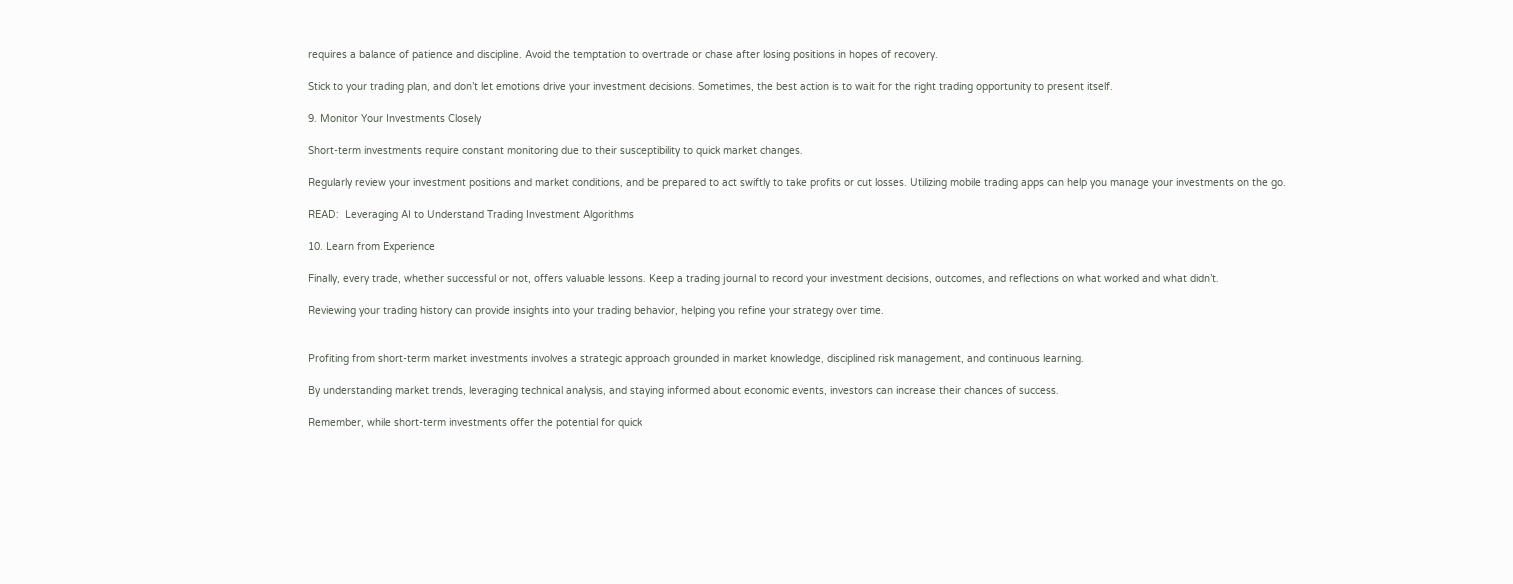requires a balance of patience and discipline. Avoid the temptation to overtrade or chase after losing positions in hopes of recovery.

Stick to your trading plan, and don’t let emotions drive your investment decisions. Sometimes, the best action is to wait for the right trading opportunity to present itself.

9. Monitor Your Investments Closely

Short-term investments require constant monitoring due to their susceptibility to quick market changes.

Regularly review your investment positions and market conditions, and be prepared to act swiftly to take profits or cut losses. Utilizing mobile trading apps can help you manage your investments on the go.

READ:  Leveraging AI to Understand Trading Investment Algorithms

10. Learn from Experience

Finally, every trade, whether successful or not, offers valuable lessons. Keep a trading journal to record your investment decisions, outcomes, and reflections on what worked and what didn’t.

Reviewing your trading history can provide insights into your trading behavior, helping you refine your strategy over time.


Profiting from short-term market investments involves a strategic approach grounded in market knowledge, disciplined risk management, and continuous learning.

By understanding market trends, leveraging technical analysis, and staying informed about economic events, investors can increase their chances of success.

Remember, while short-term investments offer the potential for quick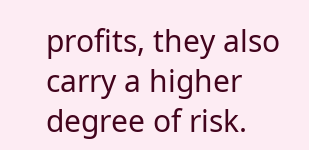profits, they also carry a higher degree of risk.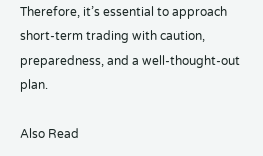Therefore, it’s essential to approach short-term trading with caution, preparedness, and a well-thought-out plan.

Also Read